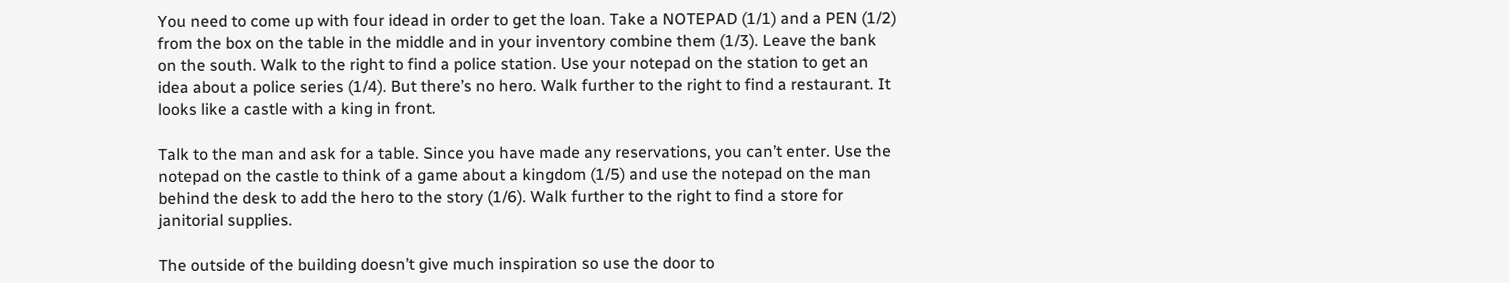You need to come up with four idead in order to get the loan. Take a NOTEPAD (1/1) and a PEN (1/2) from the box on the table in the middle and in your inventory combine them (1/3). Leave the bank on the south. Walk to the right to find a police station. Use your notepad on the station to get an idea about a police series (1/4). But there’s no hero. Walk further to the right to find a restaurant. It looks like a castle with a king in front.

Talk to the man and ask for a table. Since you have made any reservations, you can’t enter. Use the notepad on the castle to think of a game about a kingdom (1/5) and use the notepad on the man behind the desk to add the hero to the story (1/6). Walk further to the right to find a store for janitorial supplies.

The outside of the building doesn’t give much inspiration so use the door to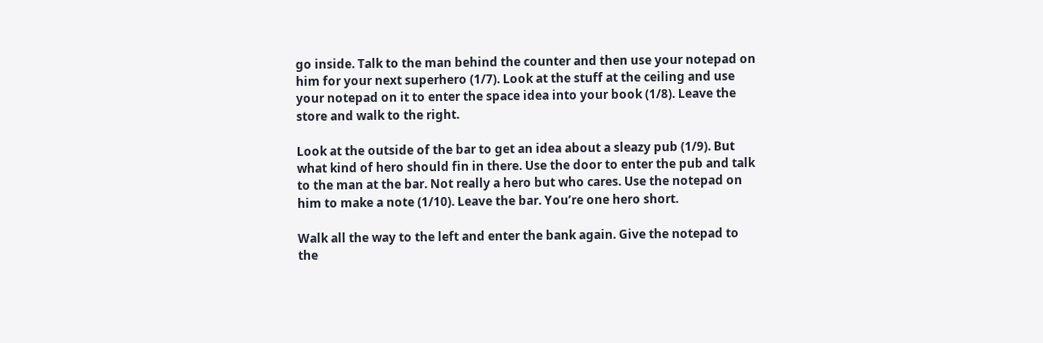go inside. Talk to the man behind the counter and then use your notepad on him for your next superhero (1/7). Look at the stuff at the ceiling and use your notepad on it to enter the space idea into your book (1/8). Leave the store and walk to the right.

Look at the outside of the bar to get an idea about a sleazy pub (1/9). But what kind of hero should fin in there. Use the door to enter the pub and talk to the man at the bar. Not really a hero but who cares. Use the notepad on him to make a note (1/10). Leave the bar. You’re one hero short.

Walk all the way to the left and enter the bank again. Give the notepad to the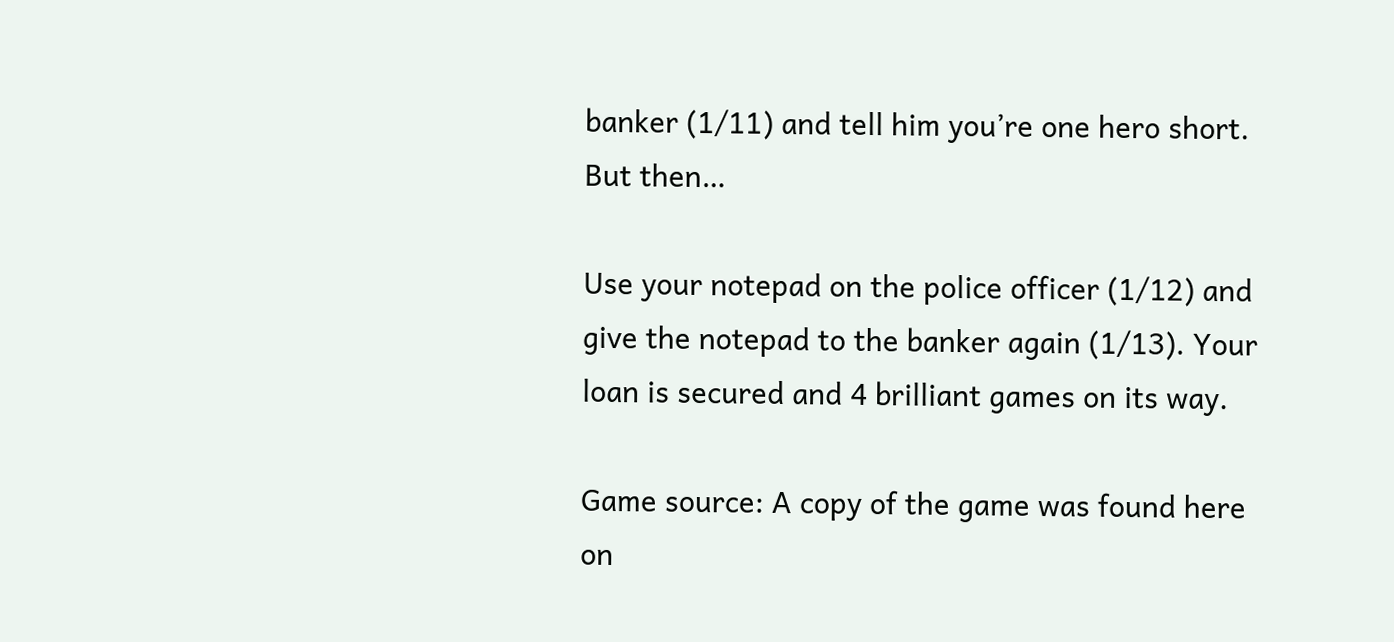banker (1/11) and tell him you’re one hero short. But then…

Use your notepad on the police officer (1/12) and give the notepad to the banker again (1/13). Your loan is secured and 4 brilliant games on its way.

Game source: A copy of the game was found here on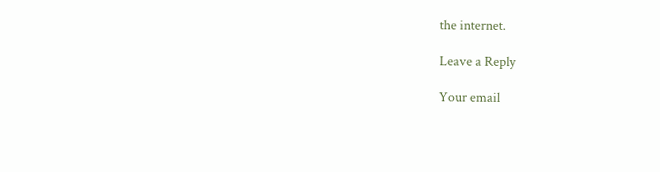the internet.

Leave a Reply

Your email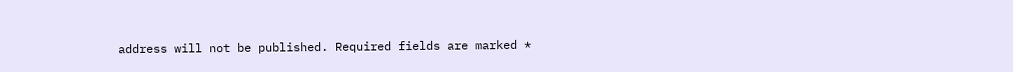address will not be published. Required fields are marked *